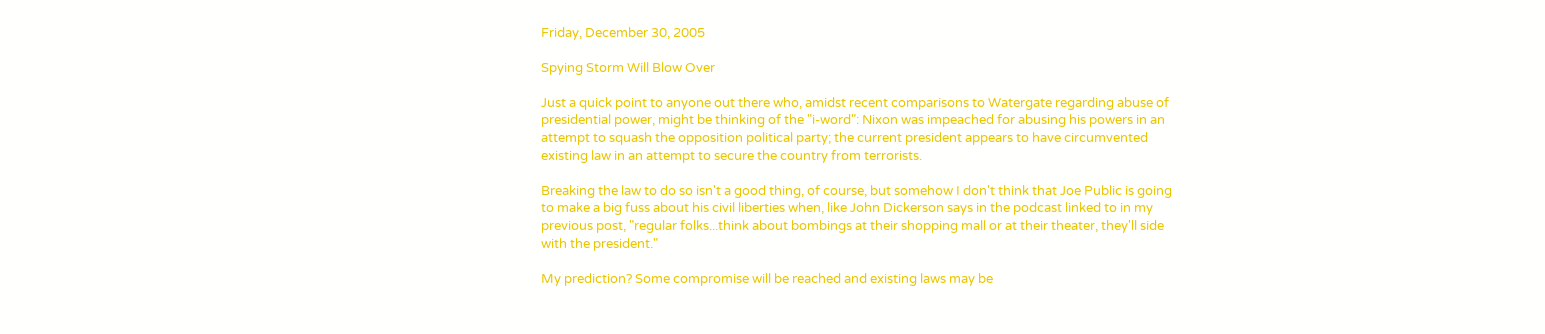Friday, December 30, 2005

Spying Storm Will Blow Over

Just a quick point to anyone out there who, amidst recent comparisons to Watergate regarding abuse of presidential power, might be thinking of the "i-word": Nixon was impeached for abusing his powers in an attempt to squash the opposition political party; the current president appears to have circumvented existing law in an attempt to secure the country from terrorists.

Breaking the law to do so isn't a good thing, of course, but somehow I don't think that Joe Public is going to make a big fuss about his civil liberties when, like John Dickerson says in the podcast linked to in my previous post, "regular folks...think about bombings at their shopping mall or at their theater, they'll side with the president."

My prediction? Some compromise will be reached and existing laws may be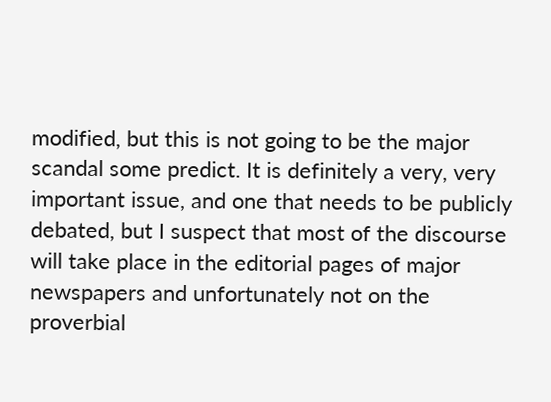modified, but this is not going to be the major scandal some predict. It is definitely a very, very important issue, and one that needs to be publicly debated, but I suspect that most of the discourse will take place in the editorial pages of major newspapers and unfortunately not on the proverbial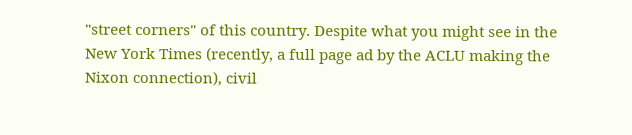"street corners" of this country. Despite what you might see in the New York Times (recently, a full page ad by the ACLU making the Nixon connection), civil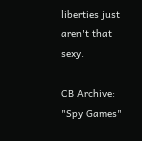liberties just aren't that sexy.

CB Archive: "Spy Games"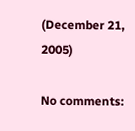(December 21, 2005)

No comments: